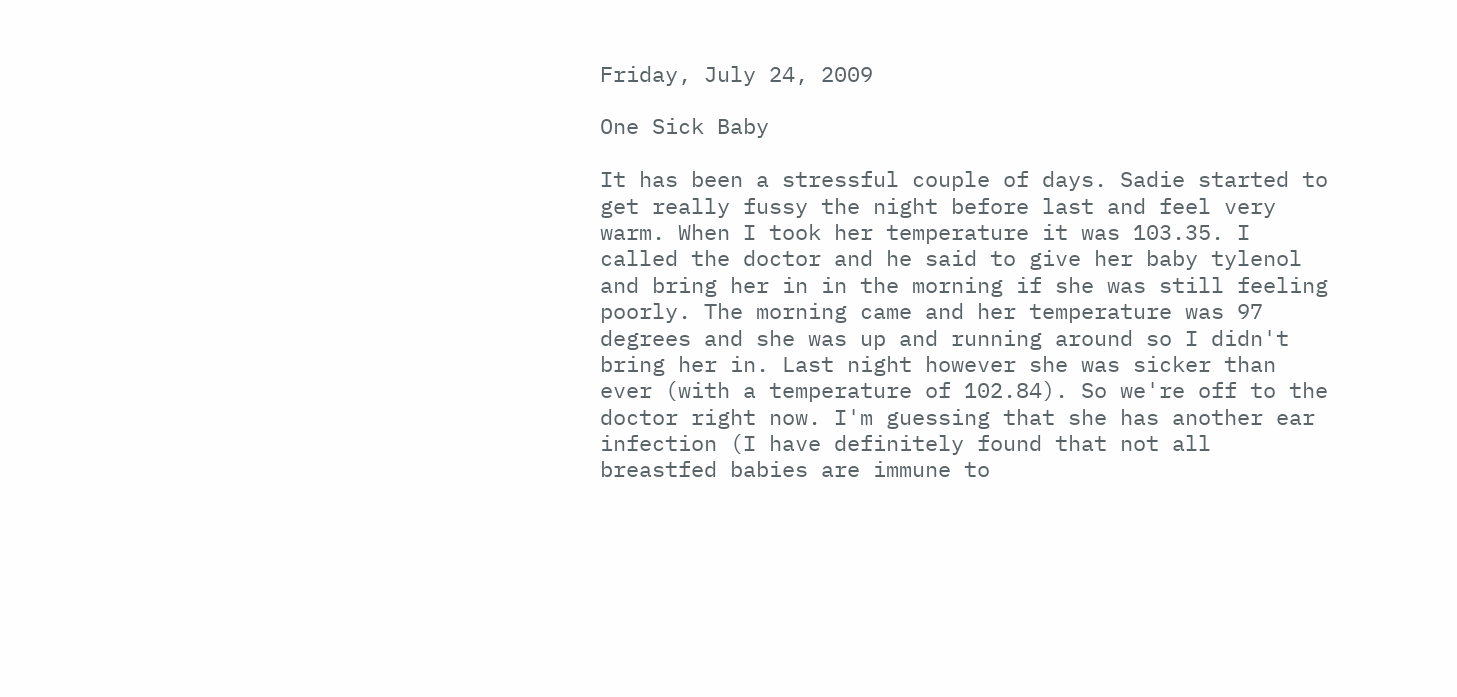Friday, July 24, 2009

One Sick Baby

It has been a stressful couple of days. Sadie started to get really fussy the night before last and feel very warm. When I took her temperature it was 103.35. I called the doctor and he said to give her baby tylenol and bring her in in the morning if she was still feeling poorly. The morning came and her temperature was 97 degrees and she was up and running around so I didn't bring her in. Last night however she was sicker than ever (with a temperature of 102.84). So we're off to the doctor right now. I'm guessing that she has another ear infection (I have definitely found that not all breastfed babies are immune to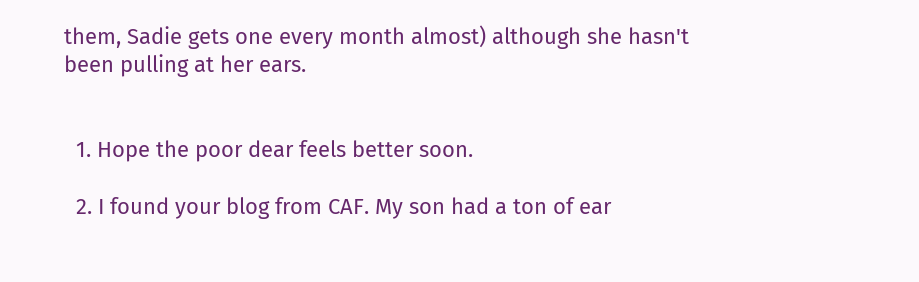them, Sadie gets one every month almost) although she hasn't been pulling at her ears.


  1. Hope the poor dear feels better soon.

  2. I found your blog from CAF. My son had a ton of ear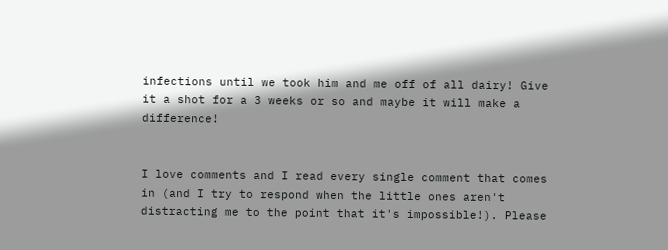infections until we took him and me off of all dairy! Give it a shot for a 3 weeks or so and maybe it will make a difference!


I love comments and I read every single comment that comes in (and I try to respond when the little ones aren't distracting me to the point that it's impossible!). Please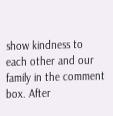show kindness to each other and our family in the comment box. After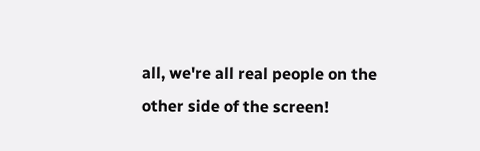all, we're all real people on the other side of the screen!